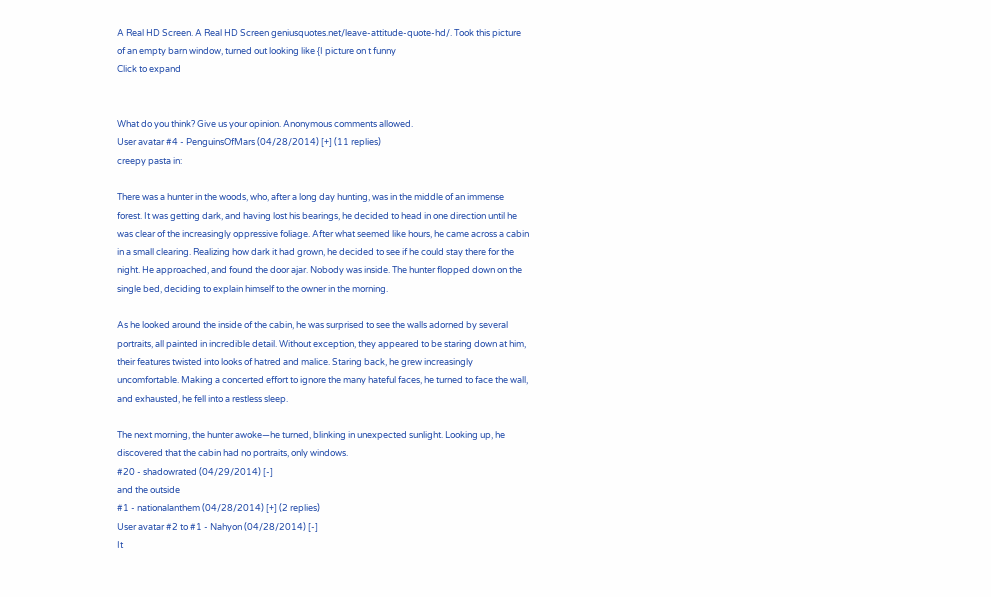A Real HD Screen. A Real HD Screen geniusquotes.net/leave-attitude-quote-hd/. Took this picture of an empty barn window, turned out looking like {I picture on t funny
Click to expand


What do you think? Give us your opinion. Anonymous comments allowed.
User avatar #4 - PenguinsOfMars (04/28/2014) [+] (11 replies)
creepy pasta in:

There was a hunter in the woods, who, after a long day hunting, was in the middle of an immense forest. It was getting dark, and having lost his bearings, he decided to head in one direction until he was clear of the increasingly oppressive foliage. After what seemed like hours, he came across a cabin in a small clearing. Realizing how dark it had grown, he decided to see if he could stay there for the night. He approached, and found the door ajar. Nobody was inside. The hunter flopped down on the single bed, deciding to explain himself to the owner in the morning.

As he looked around the inside of the cabin, he was surprised to see the walls adorned by several portraits, all painted in incredible detail. Without exception, they appeared to be staring down at him, their features twisted into looks of hatred and malice. Staring back, he grew increasingly uncomfortable. Making a concerted effort to ignore the many hateful faces, he turned to face the wall, and exhausted, he fell into a restless sleep.

The next morning, the hunter awoke—he turned, blinking in unexpected sunlight. Looking up, he discovered that the cabin had no portraits, only windows.
#20 - shadowrated (04/29/2014) [-]
and the outside
#1 - nationalanthem (04/28/2014) [+] (2 replies)
User avatar #2 to #1 - Nahyon (04/28/2014) [-]
It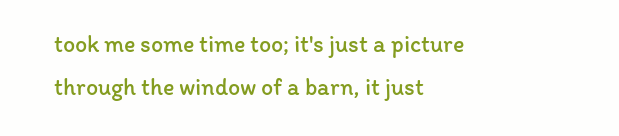took me some time too; it's just a picture through the window of a barn, it just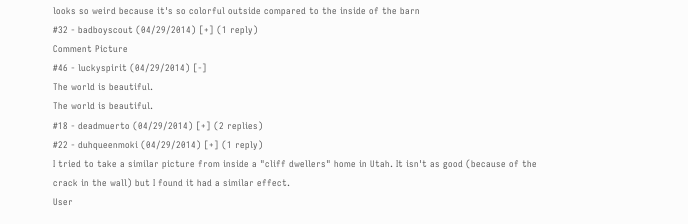looks so weird because it's so colorful outside compared to the inside of the barn
#32 - badboyscout (04/29/2014) [+] (1 reply)
Comment Picture
#46 - luckyspirit (04/29/2014) [-]
The world is beautiful.
The world is beautiful.
#18 - deadmuerto (04/29/2014) [+] (2 replies)
#22 - duhqueenmoki (04/29/2014) [+] (1 reply)
I tried to take a similar picture from inside a "cliff dwellers" home in Utah. It isn't as good (because of the crack in the wall) but I found it had a similar effect.
User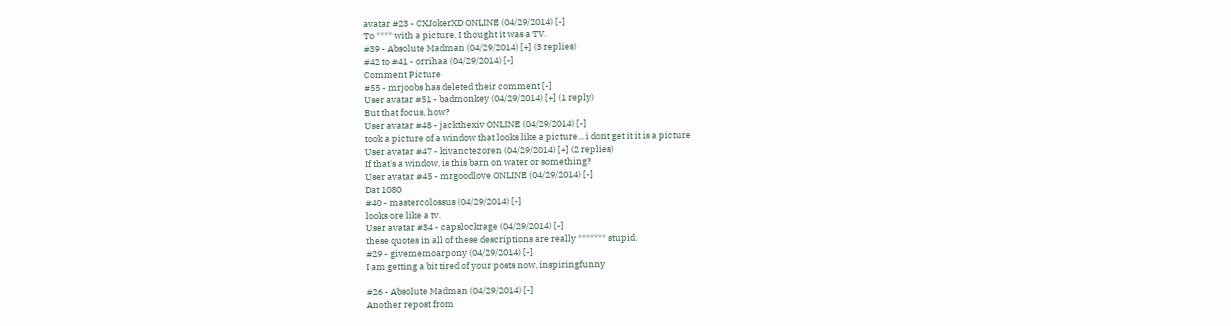avatar #23 - CXJokerXD ONLINE (04/29/2014) [-]
To **** with a picture, I thought it was a TV.
#39 - Absolute Madman (04/29/2014) [+] (3 replies)
#42 to #41 - orrihaa (04/29/2014) [-]
Comment Picture
#55 - mrjoobs has deleted their comment [-]
User avatar #51 - badmonkey (04/29/2014) [+] (1 reply)
But that focus, how?
User avatar #48 - jackthexiv ONLINE (04/29/2014) [-]
took a picture of a window that looks like a picture... i dont get it it is a picture
User avatar #47 - kivanctezoren (04/29/2014) [+] (2 replies)
If that's a window, is this barn on water or something?
User avatar #45 - mrgoodlove ONLINE (04/29/2014) [-]
Dat 1080
#40 - mastercolossus (04/29/2014) [-]
looks ore like a tv.
User avatar #34 - capslockrage (04/29/2014) [-]
these quotes in all of these descriptions are really ******* stupid.
#29 - givememoarpony (04/29/2014) [-]
I am getting a bit tired of your posts now, inspiringfunny

#26 - Absolute Madman (04/29/2014) [-]
Another repost from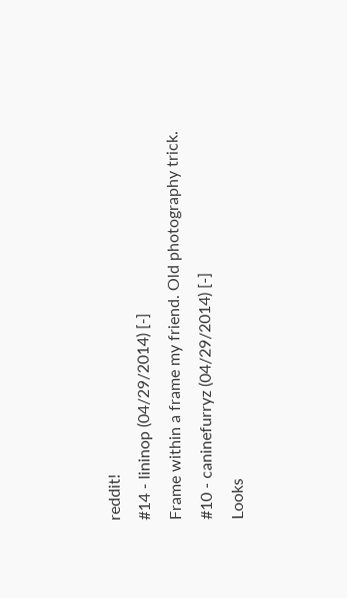reddit!
#14 - lininop (04/29/2014) [-]
Frame within a frame my friend. Old photography trick.
#10 - caninefurryz (04/29/2014) [-]
Looks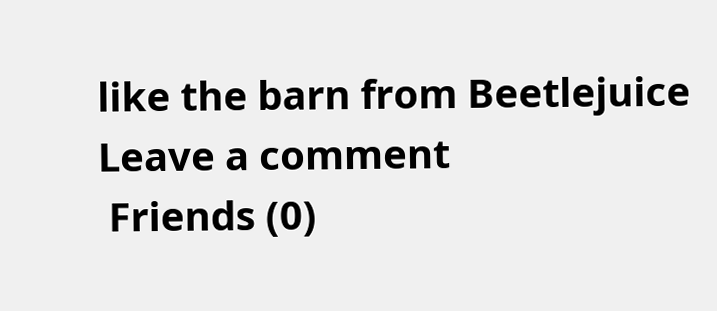like the barn from Beetlejuice
Leave a comment
 Friends (0)